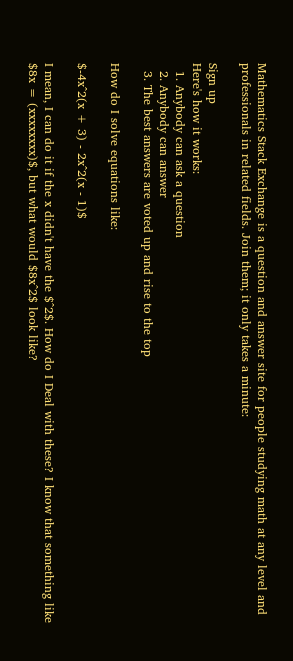Mathematics Stack Exchange is a question and answer site for people studying math at any level and professionals in related fields. Join them; it only takes a minute:

Sign up
Here's how it works:
  1. Anybody can ask a question
  2. Anybody can answer
  3. The best answers are voted up and rise to the top

How do I solve equations like:

$-4x^2(x + 3) - 2x^2(x - 1)$

I mean, I can do it if the x didn't have the $^2$. How do I Deal with these? I know that something like $8x = (xxxxxxxx)$, but what would $8x^2$ look like?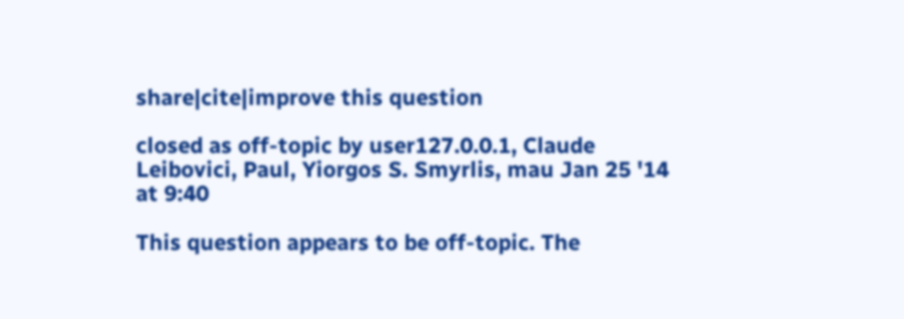share|cite|improve this question

closed as off-topic by user127.0.0.1, Claude Leibovici, Paul, Yiorgos S. Smyrlis, mau Jan 25 '14 at 9:40

This question appears to be off-topic. The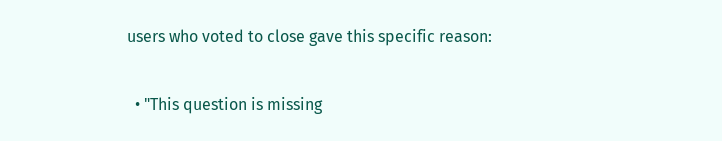users who voted to close gave this specific reason:

  • "This question is missing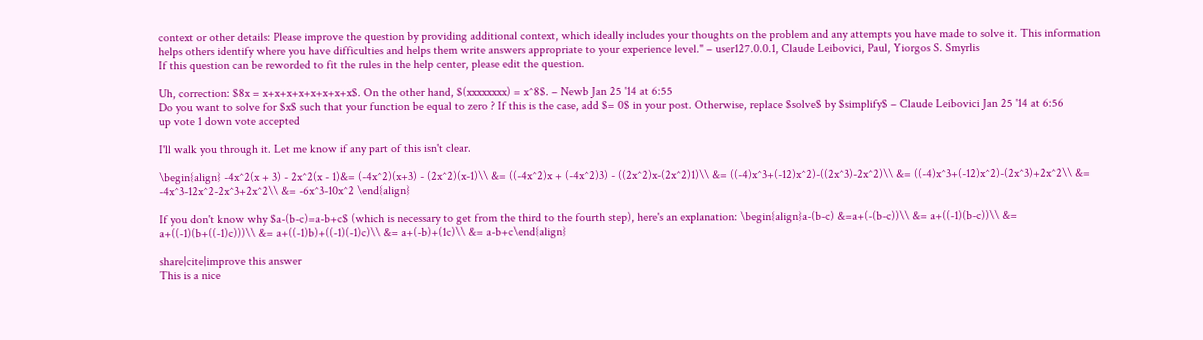context or other details: Please improve the question by providing additional context, which ideally includes your thoughts on the problem and any attempts you have made to solve it. This information helps others identify where you have difficulties and helps them write answers appropriate to your experience level." – user127.0.0.1, Claude Leibovici, Paul, Yiorgos S. Smyrlis
If this question can be reworded to fit the rules in the help center, please edit the question.

Uh, correction: $8x = x+x+x+x+x+x+x+x$. On the other hand, $(xxxxxxxx) = x^8$. – Newb Jan 25 '14 at 6:55
Do you want to solve for $x$ such that your function be equal to zero ? If this is the case, add $= 0$ in your post. Otherwise, replace $solve$ by $simplify$ – Claude Leibovici Jan 25 '14 at 6:56
up vote 1 down vote accepted

I'll walk you through it. Let me know if any part of this isn't clear.

\begin{align} -4x^2(x + 3) - 2x^2(x - 1)&= (-4x^2)(x+3) - (2x^2)(x-1)\\ &= ((-4x^2)x + (-4x^2)3) - ((2x^2)x-(2x^2)1)\\ &= ((-4)x^3+(-12)x^2)-((2x^3)-2x^2)\\ &= ((-4)x^3+(-12)x^2)-(2x^3)+2x^2\\ &= -4x^3-12x^2-2x^3+2x^2\\ &= -6x^3-10x^2 \end{align}

If you don't know why $a-(b-c)=a-b+c$ (which is necessary to get from the third to the fourth step), here's an explanation: \begin{align}a-(b-c) &=a+(-(b-c))\\ &= a+((-1)(b-c))\\ &= a+((-1)(b+((-1)c)))\\ &= a+((-1)b)+((-1)(-1)c)\\ &= a+(-b)+(1c)\\ &= a-b+c\end{align}

share|cite|improve this answer
This is a nice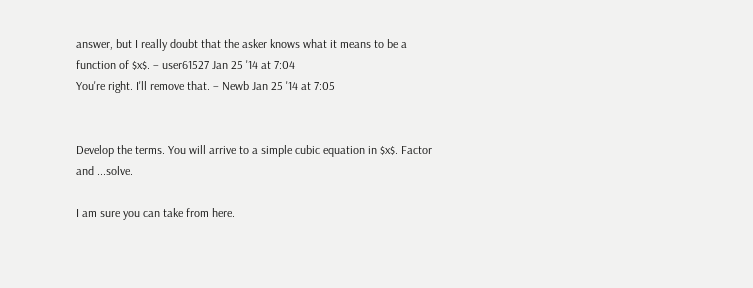answer, but I really doubt that the asker knows what it means to be a function of $x$. – user61527 Jan 25 '14 at 7:04
You're right. I'll remove that. – Newb Jan 25 '14 at 7:05


Develop the terms. You will arrive to a simple cubic equation in $x$. Factor and ...solve.

I am sure you can take from here.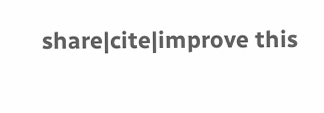share|cite|improve this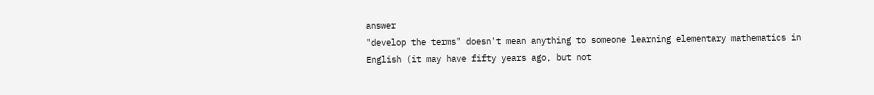answer
"develop the terms" doesn't mean anything to someone learning elementary mathematics in English (it may have fifty years ago, but not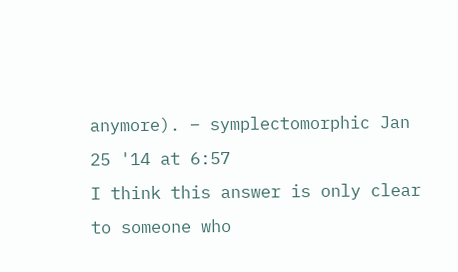anymore). – symplectomorphic Jan 25 '14 at 6:57
I think this answer is only clear to someone who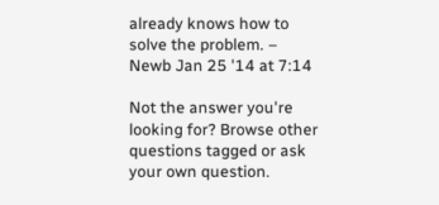already knows how to solve the problem. – Newb Jan 25 '14 at 7:14

Not the answer you're looking for? Browse other questions tagged or ask your own question.